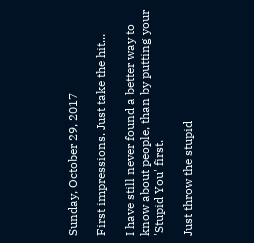Sunday, October 29, 2017

First impressions. Just take the hit...

I have still never found a better way to know about people, than by putting your 'Stupid You' first.

Just throw the stupid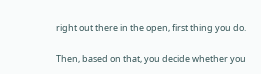right out there in the open, first thing you do.

Then, based on that, you decide whether you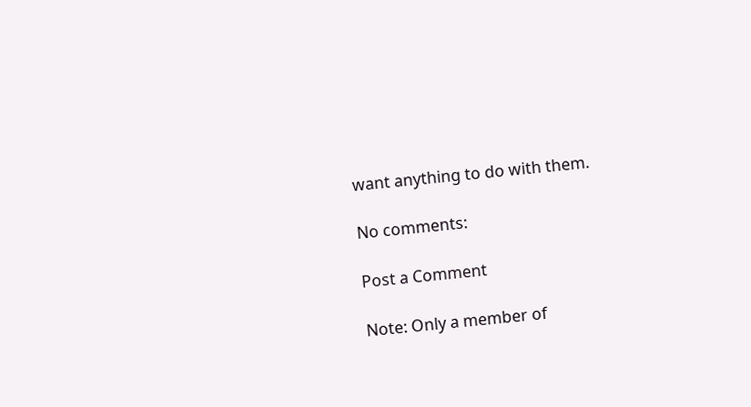want anything to do with them.

No comments:

Post a Comment

Note: Only a member of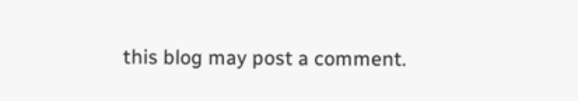this blog may post a comment.